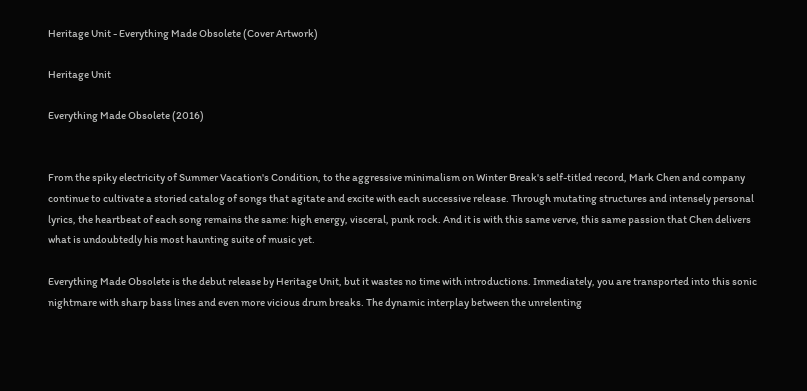Heritage Unit - Everything Made Obsolete (Cover Artwork)

Heritage Unit

Everything Made Obsolete (2016)


From the spiky electricity of Summer Vacation's Condition, to the aggressive minimalism on Winter Break's self-titled record, Mark Chen and company continue to cultivate a storied catalog of songs that agitate and excite with each successive release. Through mutating structures and intensely personal lyrics, the heartbeat of each song remains the same: high energy, visceral, punk rock. And it is with this same verve, this same passion that Chen delivers what is undoubtedly his most haunting suite of music yet.

Everything Made Obsolete is the debut release by Heritage Unit, but it wastes no time with introductions. Immediately, you are transported into this sonic nightmare with sharp bass lines and even more vicious drum breaks. The dynamic interplay between the unrelenting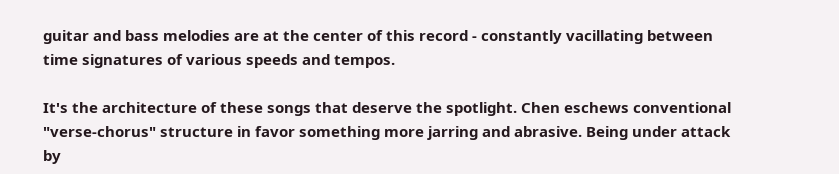guitar and bass melodies are at the center of this record - constantly vacillating between time signatures of various speeds and tempos.

It's the architecture of these songs that deserve the spotlight. Chen eschews conventional "verse-chorus" structure in favor something more jarring and abrasive. Being under attack by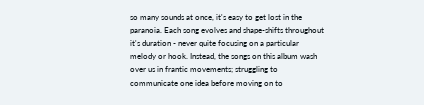so many sounds at once, it's easy to get lost in the paranoia. Each song evolves and shape-shifts throughout it's duration - never quite focusing on a particular melody or hook. Instead, the songs on this album wash over us in frantic movements; struggling to communicate one idea before moving on to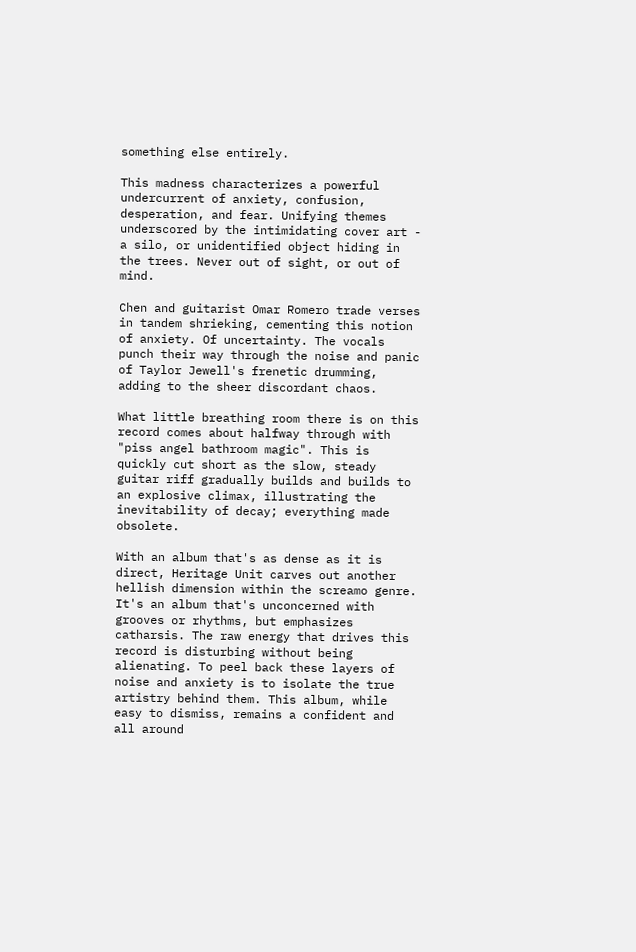something else entirely.

This madness characterizes a powerful undercurrent of anxiety, confusion, desperation, and fear. Unifying themes underscored by the intimidating cover art - a silo, or unidentified object hiding in the trees. Never out of sight, or out of mind.

Chen and guitarist Omar Romero trade verses in tandem shrieking, cementing this notion of anxiety. Of uncertainty. The vocals punch their way through the noise and panic of Taylor Jewell's frenetic drumming, adding to the sheer discordant chaos.

What little breathing room there is on this record comes about halfway through with "piss angel bathroom magic". This is quickly cut short as the slow, steady guitar riff gradually builds and builds to an explosive climax, illustrating the inevitability of decay; everything made obsolete.

With an album that's as dense as it is direct, Heritage Unit carves out another hellish dimension within the screamo genre. It's an album that's unconcerned with grooves or rhythms, but emphasizes catharsis. The raw energy that drives this record is disturbing without being alienating. To peel back these layers of noise and anxiety is to isolate the true artistry behind them. This album, while easy to dismiss, remains a confident and all around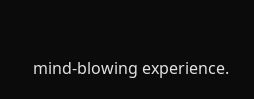mind-blowing experience.